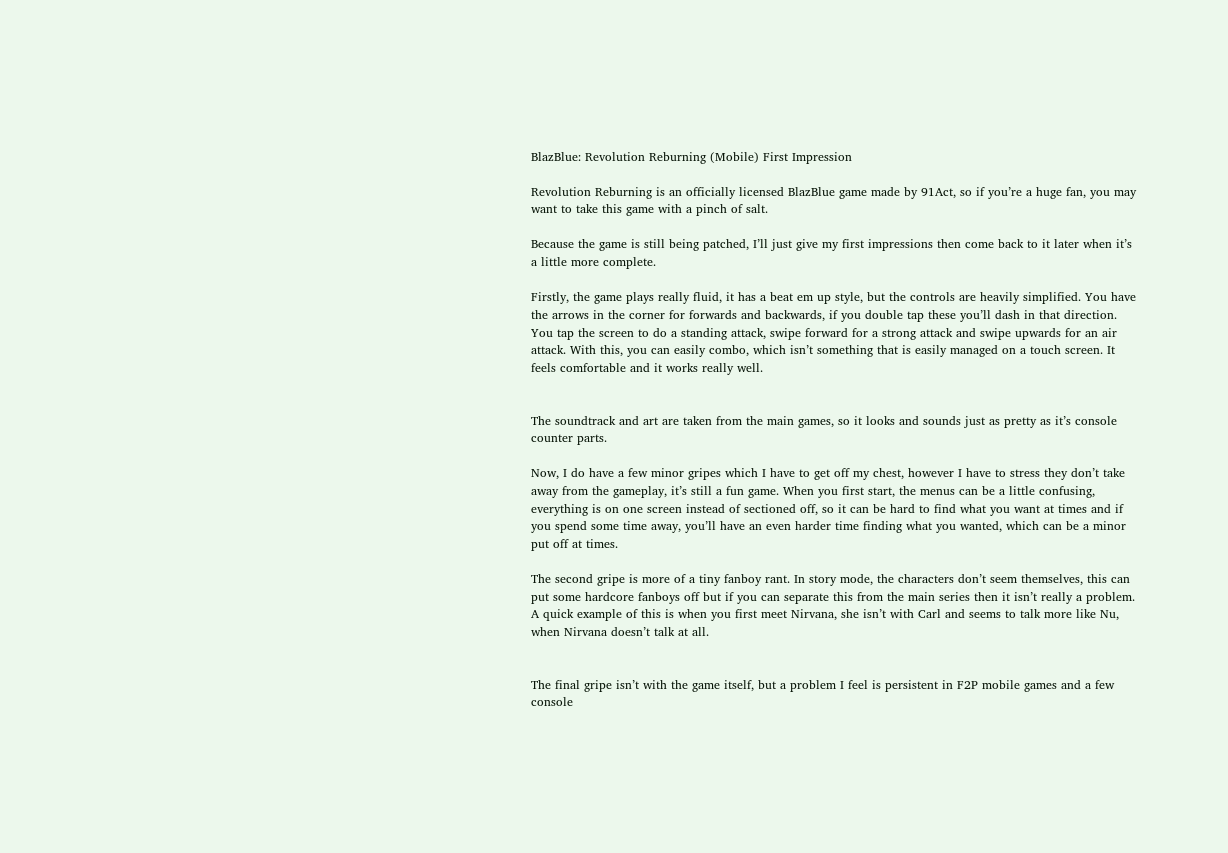BlazBlue: Revolution Reburning (Mobile) First Impression

Revolution Reburning is an officially licensed BlazBlue game made by 91Act, so if you’re a huge fan, you may want to take this game with a pinch of salt.

Because the game is still being patched, I’ll just give my first impressions then come back to it later when it’s a little more complete.

Firstly, the game plays really fluid, it has a beat em up style, but the controls are heavily simplified. You have the arrows in the corner for forwards and backwards, if you double tap these you’ll dash in that direction. You tap the screen to do a standing attack, swipe forward for a strong attack and swipe upwards for an air attack. With this, you can easily combo, which isn’t something that is easily managed on a touch screen. It feels comfortable and it works really well.


The soundtrack and art are taken from the main games, so it looks and sounds just as pretty as it’s console counter parts.

Now, I do have a few minor gripes which I have to get off my chest, however I have to stress they don’t take away from the gameplay, it’s still a fun game. When you first start, the menus can be a little confusing, everything is on one screen instead of sectioned off, so it can be hard to find what you want at times and if you spend some time away, you’ll have an even harder time finding what you wanted, which can be a minor put off at times.

The second gripe is more of a tiny fanboy rant. In story mode, the characters don’t seem themselves, this can put some hardcore fanboys off but if you can separate this from the main series then it isn’t really a problem. A quick example of this is when you first meet Nirvana, she isn’t with Carl and seems to talk more like Nu, when Nirvana doesn’t talk at all.


The final gripe isn’t with the game itself, but a problem I feel is persistent in F2P mobile games and a few console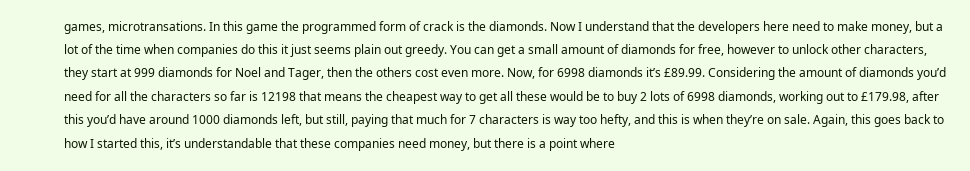games, microtransations. In this game the programmed form of crack is the diamonds. Now I understand that the developers here need to make money, but a lot of the time when companies do this it just seems plain out greedy. You can get a small amount of diamonds for free, however to unlock other characters, they start at 999 diamonds for Noel and Tager, then the others cost even more. Now, for 6998 diamonds it’s £89.99. Considering the amount of diamonds you’d need for all the characters so far is 12198 that means the cheapest way to get all these would be to buy 2 lots of 6998 diamonds, working out to £179.98, after this you’d have around 1000 diamonds left, but still, paying that much for 7 characters is way too hefty, and this is when they’re on sale. Again, this goes back to how I started this, it’s understandable that these companies need money, but there is a point where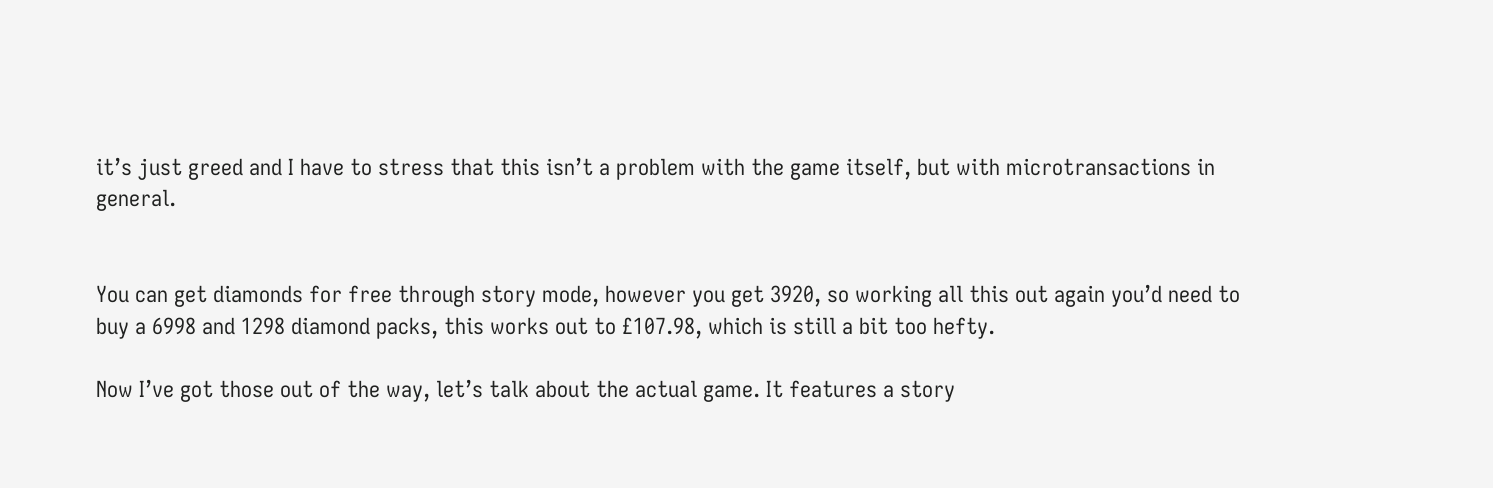it’s just greed and I have to stress that this isn’t a problem with the game itself, but with microtransactions in general.


You can get diamonds for free through story mode, however you get 3920, so working all this out again you’d need to buy a 6998 and 1298 diamond packs, this works out to £107.98, which is still a bit too hefty.

Now I’ve got those out of the way, let’s talk about the actual game. It features a story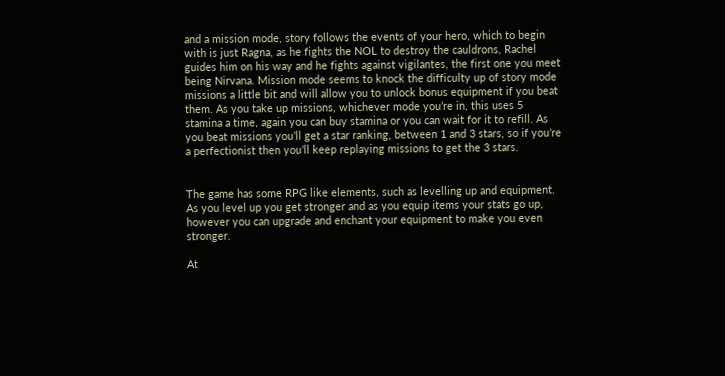and a mission mode, story follows the events of your hero, which to begin with is just Ragna, as he fights the NOL to destroy the cauldrons, Rachel guides him on his way and he fights against vigilantes, the first one you meet being Nirvana. Mission mode seems to knock the difficulty up of story mode missions a little bit and will allow you to unlock bonus equipment if you beat them. As you take up missions, whichever mode you’re in, this uses 5 stamina a time, again you can buy stamina or you can wait for it to refill. As you beat missions you’ll get a star ranking, between 1 and 3 stars, so if you’re a perfectionist then you’ll keep replaying missions to get the 3 stars.


The game has some RPG like elements, such as levelling up and equipment. As you level up you get stronger and as you equip items your stats go up, however you can upgrade and enchant your equipment to make you even stronger.

At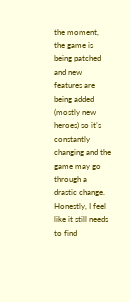the moment, the game is being patched and new features are being added (mostly new heroes) so it’s constantly changing and the game may go through a drastic change. Honestly, I feel like it still needs to find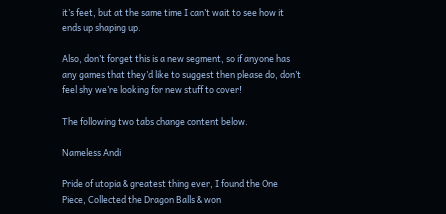it’s feet, but at the same time I can’t wait to see how it ends up shaping up.

Also, don’t forget this is a new segment, so if anyone has any games that they’d like to suggest then please do, don’t feel shy we’re looking for new stuff to cover!

The following two tabs change content below.

Nameless Andi

Pride of utopia & greatest thing ever, I found the One Piece, Collected the Dragon Balls & won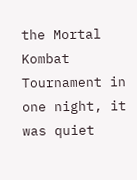the Mortal Kombat Tournament in one night, it was quiet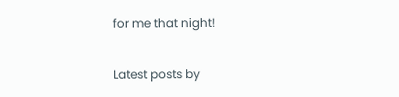for me that night!

Latest posts by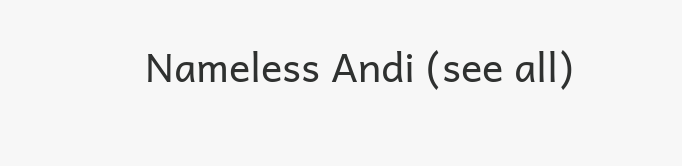Nameless Andi (see all)